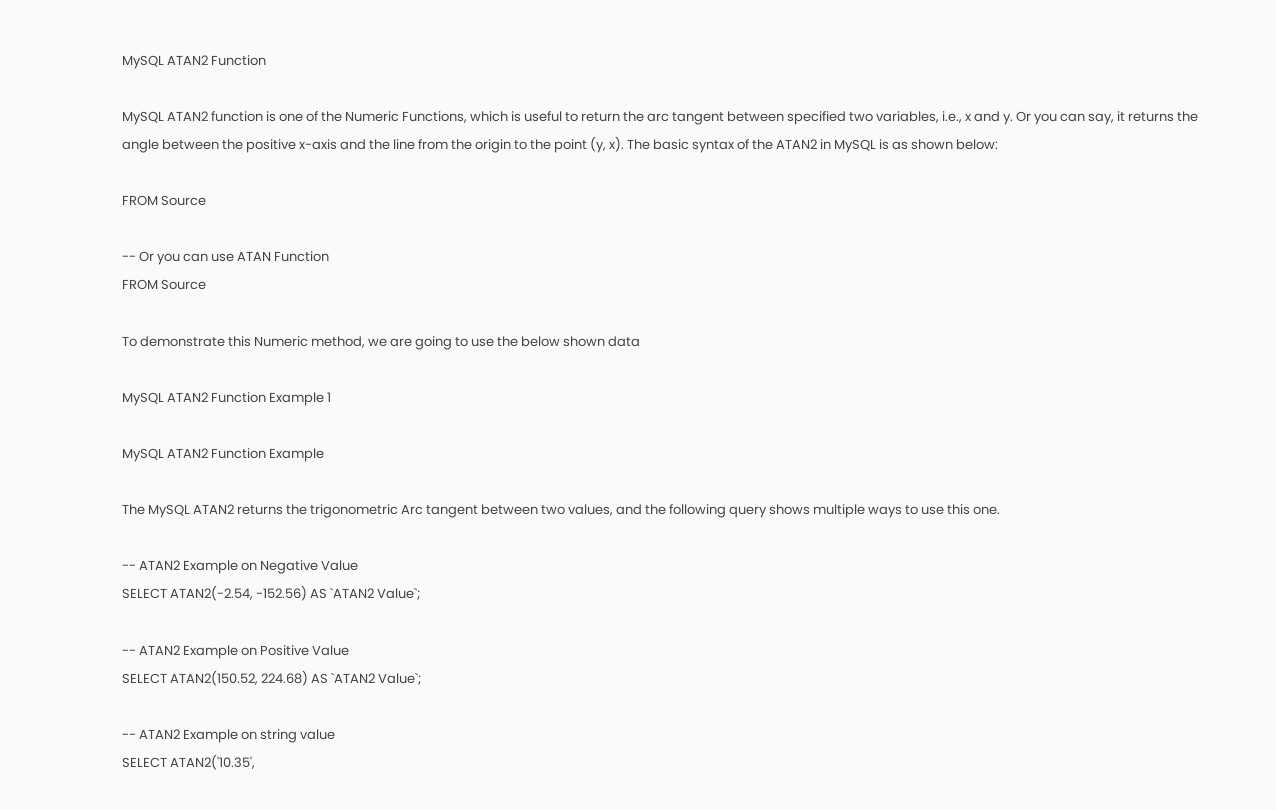MySQL ATAN2 Function

MySQL ATAN2 function is one of the Numeric Functions, which is useful to return the arc tangent between specified two variables, i.e., x and y. Or you can say, it returns the angle between the positive x-axis and the line from the origin to the point (y, x). The basic syntax of the ATAN2 in MySQL is as shown below:

FROM Source

-- Or you can use ATAN Function
FROM Source

To demonstrate this Numeric method, we are going to use the below shown data

MySQL ATAN2 Function Example 1

MySQL ATAN2 Function Example

The MySQL ATAN2 returns the trigonometric Arc tangent between two values, and the following query shows multiple ways to use this one.

-- ATAN2 Example on Negative Value
SELECT ATAN2(-2.54, -152.56) AS `ATAN2 Value`;

-- ATAN2 Example on Positive Value
SELECT ATAN2(150.52, 224.68) AS `ATAN2 Value`;

-- ATAN2 Example on string value
SELECT ATAN2('10.35',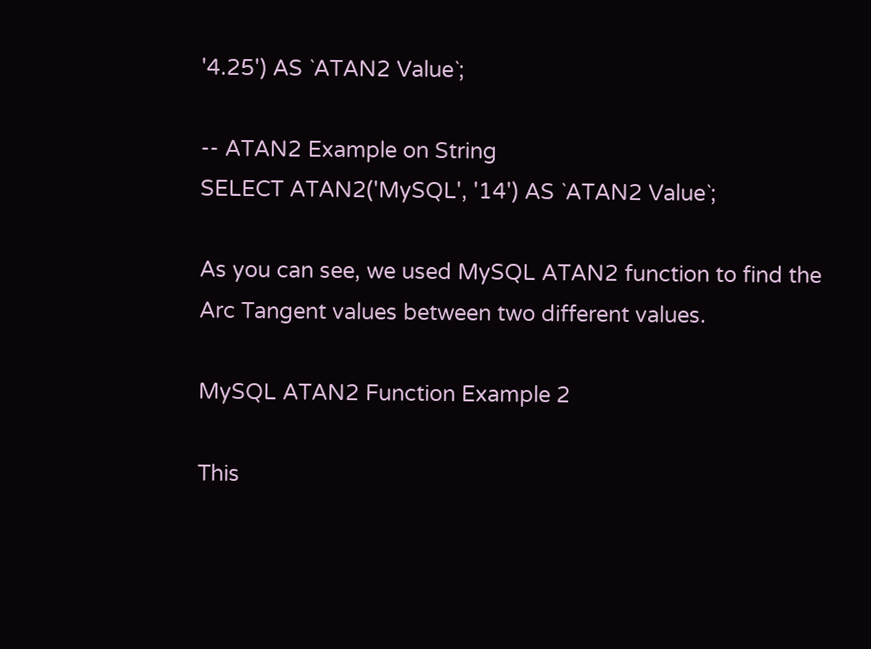'4.25') AS `ATAN2 Value`;

-- ATAN2 Example on String
SELECT ATAN2('MySQL', '14') AS `ATAN2 Value`;

As you can see, we used MySQL ATAN2 function to find the Arc Tangent values between two different values.

MySQL ATAN2 Function Example 2

This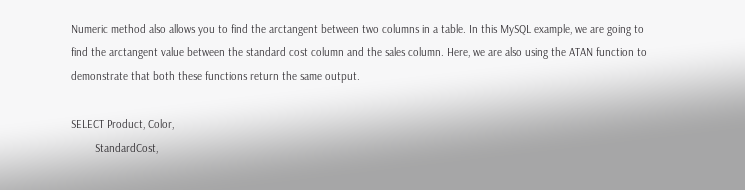Numeric method also allows you to find the arctangent between two columns in a table. In this MySQL example, we are going to find the arctangent value between the standard cost column and the sales column. Here, we are also using the ATAN function to demonstrate that both these functions return the same output.

SELECT Product, Color,
        StandardCost,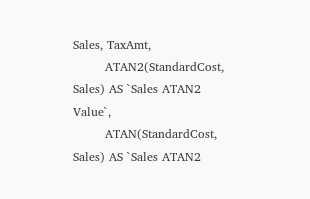Sales, TaxAmt,
        ATAN2(StandardCost, Sales) AS `Sales ATAN2 Value`,
        ATAN(StandardCost, Sales) AS `Sales ATAN2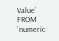Value`
FROM `numeric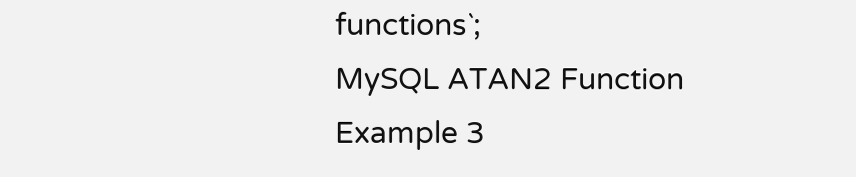functions`;
MySQL ATAN2 Function Example 3